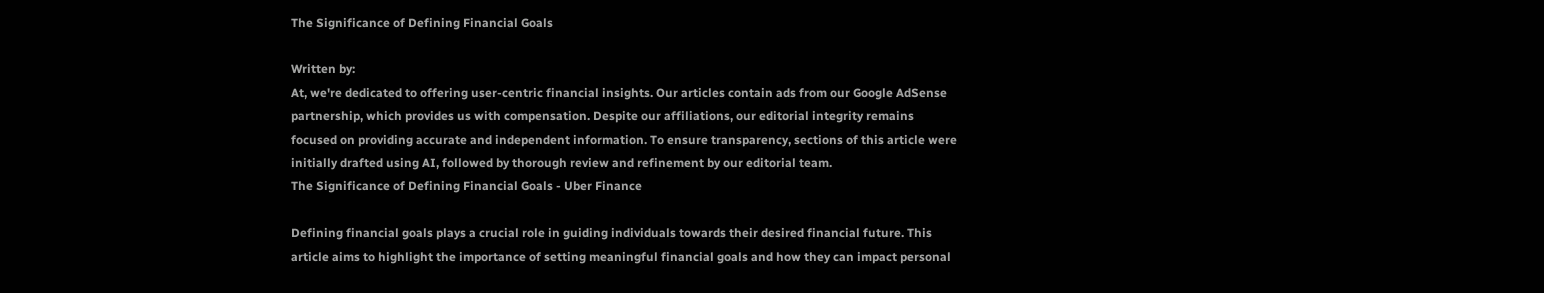The Significance of Defining Financial Goals

Written by:
At, we're dedicated to offering user-centric financial insights. Our articles contain ads from our Google AdSense partnership, which provides us with compensation. Despite our affiliations, our editorial integrity remains focused on providing accurate and independent information. To ensure transparency, sections of this article were initially drafted using AI, followed by thorough review and refinement by our editorial team.
The Significance of Defining Financial Goals - Uber Finance

Defining financial goals plays a crucial role in guiding individuals towards their desired financial future. This article aims to highlight the importance of setting meaningful financial goals and how they can impact personal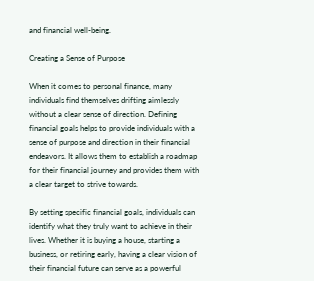and financial well-being.

Creating a Sense of Purpose

When it comes to personal finance, many individuals find themselves drifting aimlessly without a clear sense of direction. Defining financial goals helps to provide individuals with a sense of purpose and direction in their financial endeavors. It allows them to establish a roadmap for their financial journey and provides them with a clear target to strive towards.

By setting specific financial goals, individuals can identify what they truly want to achieve in their lives. Whether it is buying a house, starting a business, or retiring early, having a clear vision of their financial future can serve as a powerful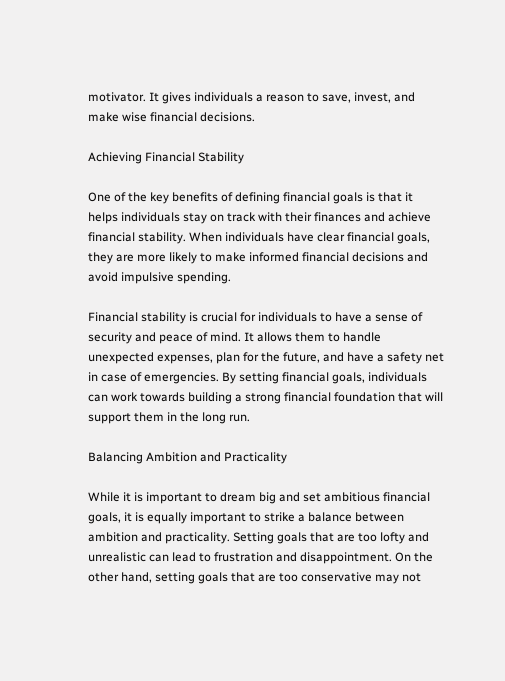motivator. It gives individuals a reason to save, invest, and make wise financial decisions.

Achieving Financial Stability

One of the key benefits of defining financial goals is that it helps individuals stay on track with their finances and achieve financial stability. When individuals have clear financial goals, they are more likely to make informed financial decisions and avoid impulsive spending.

Financial stability is crucial for individuals to have a sense of security and peace of mind. It allows them to handle unexpected expenses, plan for the future, and have a safety net in case of emergencies. By setting financial goals, individuals can work towards building a strong financial foundation that will support them in the long run.

Balancing Ambition and Practicality

While it is important to dream big and set ambitious financial goals, it is equally important to strike a balance between ambition and practicality. Setting goals that are too lofty and unrealistic can lead to frustration and disappointment. On the other hand, setting goals that are too conservative may not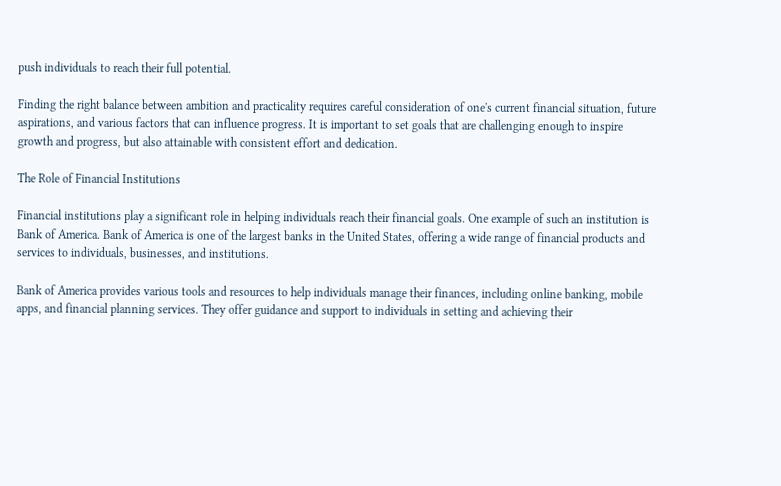push individuals to reach their full potential.

Finding the right balance between ambition and practicality requires careful consideration of one's current financial situation, future aspirations, and various factors that can influence progress. It is important to set goals that are challenging enough to inspire growth and progress, but also attainable with consistent effort and dedication.

The Role of Financial Institutions

Financial institutions play a significant role in helping individuals reach their financial goals. One example of such an institution is Bank of America. Bank of America is one of the largest banks in the United States, offering a wide range of financial products and services to individuals, businesses, and institutions.

Bank of America provides various tools and resources to help individuals manage their finances, including online banking, mobile apps, and financial planning services. They offer guidance and support to individuals in setting and achieving their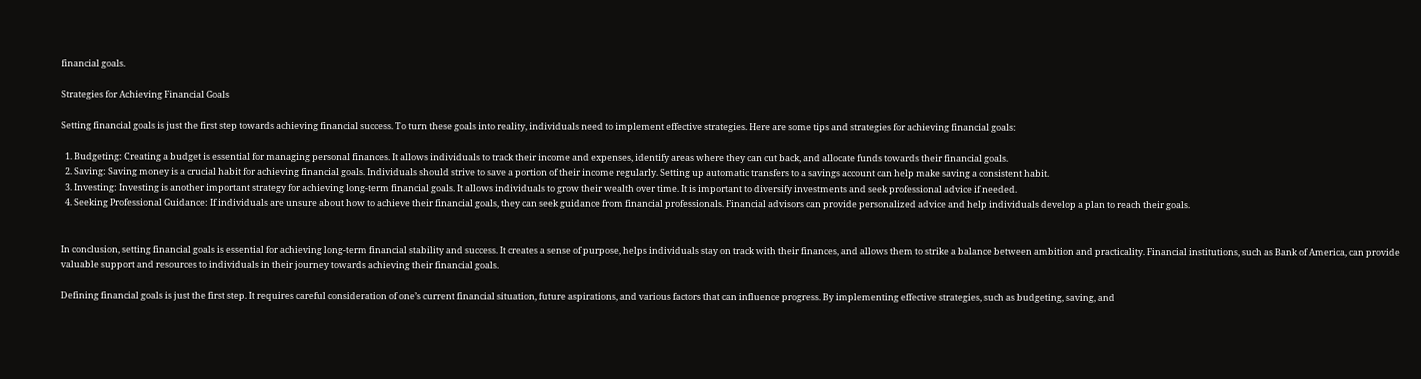financial goals.

Strategies for Achieving Financial Goals

Setting financial goals is just the first step towards achieving financial success. To turn these goals into reality, individuals need to implement effective strategies. Here are some tips and strategies for achieving financial goals:

  1. Budgeting: Creating a budget is essential for managing personal finances. It allows individuals to track their income and expenses, identify areas where they can cut back, and allocate funds towards their financial goals.
  2. Saving: Saving money is a crucial habit for achieving financial goals. Individuals should strive to save a portion of their income regularly. Setting up automatic transfers to a savings account can help make saving a consistent habit.
  3. Investing: Investing is another important strategy for achieving long-term financial goals. It allows individuals to grow their wealth over time. It is important to diversify investments and seek professional advice if needed.
  4. Seeking Professional Guidance: If individuals are unsure about how to achieve their financial goals, they can seek guidance from financial professionals. Financial advisors can provide personalized advice and help individuals develop a plan to reach their goals.


In conclusion, setting financial goals is essential for achieving long-term financial stability and success. It creates a sense of purpose, helps individuals stay on track with their finances, and allows them to strike a balance between ambition and practicality. Financial institutions, such as Bank of America, can provide valuable support and resources to individuals in their journey towards achieving their financial goals.

Defining financial goals is just the first step. It requires careful consideration of one’s current financial situation, future aspirations, and various factors that can influence progress. By implementing effective strategies, such as budgeting, saving, and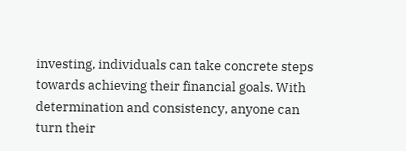investing, individuals can take concrete steps towards achieving their financial goals. With determination and consistency, anyone can turn their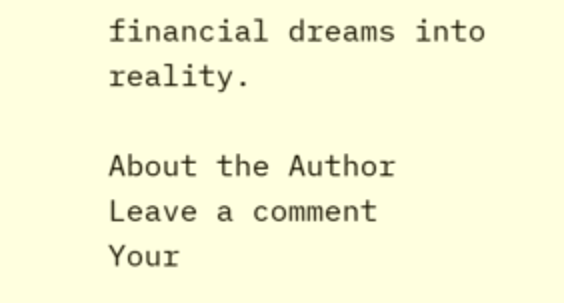financial dreams into reality.

About the Author
Leave a comment
Your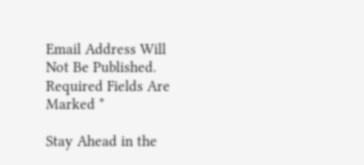Email Address Will Not Be Published. Required Fields Are Marked *

Stay Ahead in the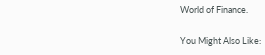World of Finance.

You Might Also Like: